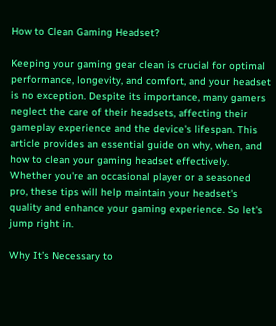How to Clean Gaming Headset?

Keeping your gaming gear clean is crucial for optimal performance, longevity, and comfort, and your headset is no exception. Despite its importance, many gamers neglect the care of their headsets, affecting their gameplay experience and the device's lifespan. This article provides an essential guide on why, when, and how to clean your gaming headset effectively. Whether you're an occasional player or a seasoned pro, these tips will help maintain your headset's quality and enhance your gaming experience. So let's jump right in.

Why It’s Necessary to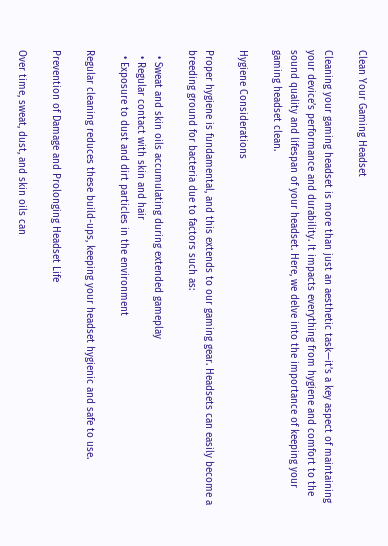Clean Your Gaming Headset

Cleaning your gaming headset is more than just an aesthetic task—it’s a key aspect of maintaining your device’s performance and durability. It impacts everything from hygiene and comfort to the sound quality and lifespan of your headset. Here, we delve into the importance of keeping your gaming headset clean.

Hygiene Considerations

Proper hygiene is fundamental, and this extends to our gaming gear. Headsets can easily become a breeding ground for bacteria due to factors such as:

  • Sweat and skin oils accumulating during extended gameplay
  • Regular contact with skin and hair
  • Exposure to dust and dirt particles in the environment

Regular cleaning reduces these build-ups, keeping your headset hygienic and safe to use.

Prevention of Damage and Prolonging Headset Life

Over time, sweat, dust, and skin oils can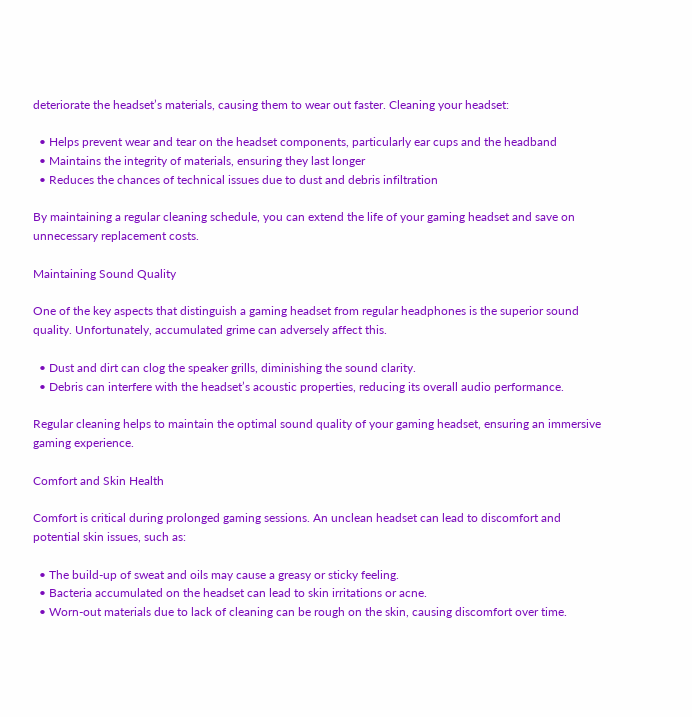deteriorate the headset’s materials, causing them to wear out faster. Cleaning your headset:

  • Helps prevent wear and tear on the headset components, particularly ear cups and the headband
  • Maintains the integrity of materials, ensuring they last longer
  • Reduces the chances of technical issues due to dust and debris infiltration

By maintaining a regular cleaning schedule, you can extend the life of your gaming headset and save on unnecessary replacement costs.

Maintaining Sound Quality

One of the key aspects that distinguish a gaming headset from regular headphones is the superior sound quality. Unfortunately, accumulated grime can adversely affect this.

  • Dust and dirt can clog the speaker grills, diminishing the sound clarity.
  • Debris can interfere with the headset’s acoustic properties, reducing its overall audio performance.

Regular cleaning helps to maintain the optimal sound quality of your gaming headset, ensuring an immersive gaming experience.

Comfort and Skin Health

Comfort is critical during prolonged gaming sessions. An unclean headset can lead to discomfort and potential skin issues, such as:

  • The build-up of sweat and oils may cause a greasy or sticky feeling.
  • Bacteria accumulated on the headset can lead to skin irritations or acne.
  • Worn-out materials due to lack of cleaning can be rough on the skin, causing discomfort over time.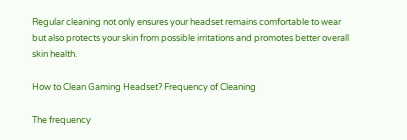Regular cleaning not only ensures your headset remains comfortable to wear but also protects your skin from possible irritations and promotes better overall skin health.

How to Clean Gaming Headset? Frequency of Cleaning

The frequency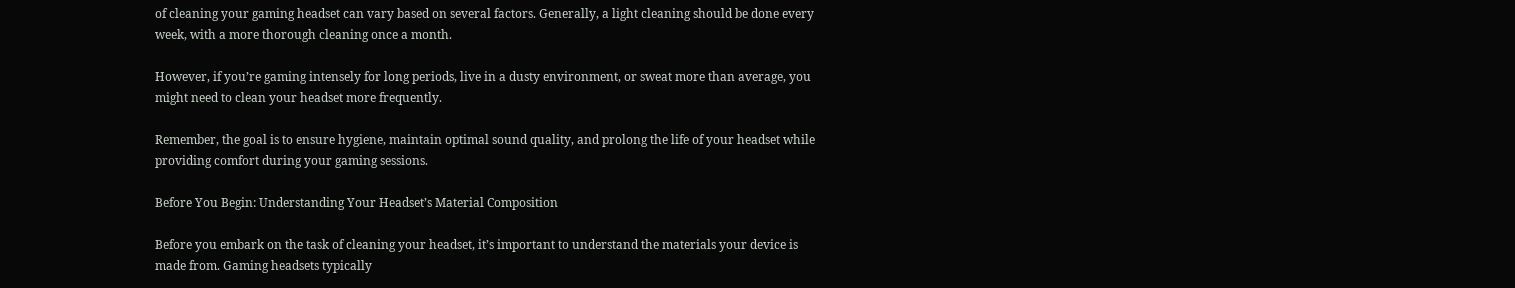of cleaning your gaming headset can vary based on several factors. Generally, a light cleaning should be done every week, with a more thorough cleaning once a month.

However, if you’re gaming intensely for long periods, live in a dusty environment, or sweat more than average, you might need to clean your headset more frequently.

Remember, the goal is to ensure hygiene, maintain optimal sound quality, and prolong the life of your headset while providing comfort during your gaming sessions.

Before You Begin: Understanding Your Headset’s Material Composition

Before you embark on the task of cleaning your headset, it’s important to understand the materials your device is made from. Gaming headsets typically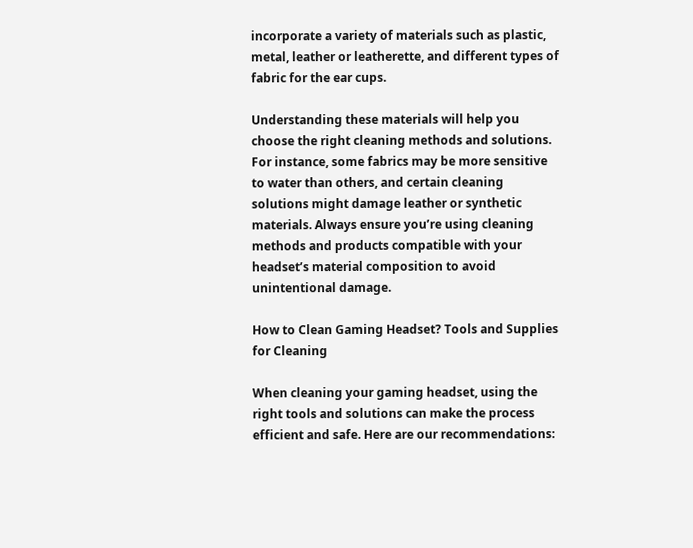incorporate a variety of materials such as plastic, metal, leather or leatherette, and different types of fabric for the ear cups.

Understanding these materials will help you choose the right cleaning methods and solutions. For instance, some fabrics may be more sensitive to water than others, and certain cleaning solutions might damage leather or synthetic materials. Always ensure you’re using cleaning methods and products compatible with your headset’s material composition to avoid unintentional damage.

How to Clean Gaming Headset? Tools and Supplies for Cleaning

When cleaning your gaming headset, using the right tools and solutions can make the process efficient and safe. Here are our recommendations: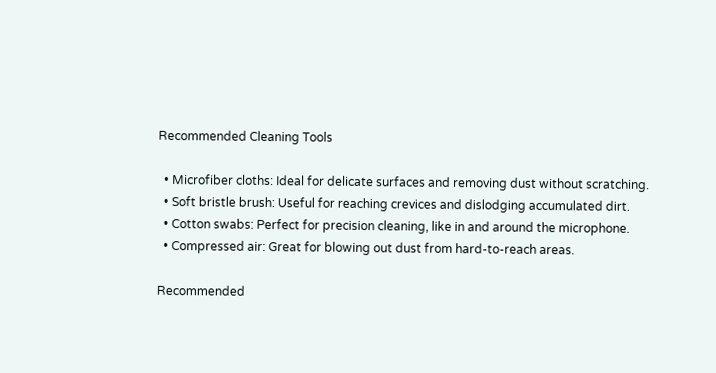Recommended Cleaning Tools

  • Microfiber cloths: Ideal for delicate surfaces and removing dust without scratching.
  • Soft bristle brush: Useful for reaching crevices and dislodging accumulated dirt.
  • Cotton swabs: Perfect for precision cleaning, like in and around the microphone.
  • Compressed air: Great for blowing out dust from hard-to-reach areas.

Recommended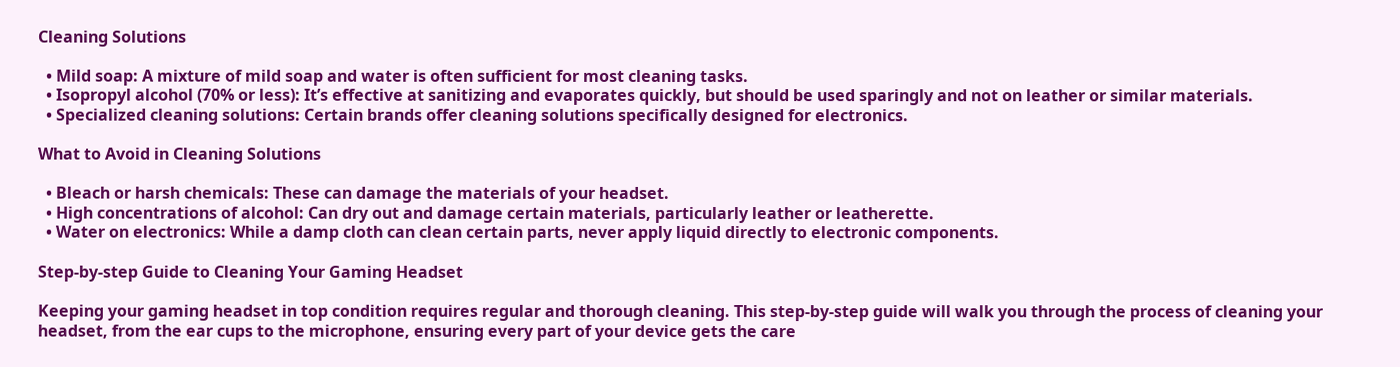Cleaning Solutions

  • Mild soap: A mixture of mild soap and water is often sufficient for most cleaning tasks.
  • Isopropyl alcohol (70% or less): It’s effective at sanitizing and evaporates quickly, but should be used sparingly and not on leather or similar materials.
  • Specialized cleaning solutions: Certain brands offer cleaning solutions specifically designed for electronics.

What to Avoid in Cleaning Solutions

  • Bleach or harsh chemicals: These can damage the materials of your headset.
  • High concentrations of alcohol: Can dry out and damage certain materials, particularly leather or leatherette.
  • Water on electronics: While a damp cloth can clean certain parts, never apply liquid directly to electronic components.

Step-by-step Guide to Cleaning Your Gaming Headset

Keeping your gaming headset in top condition requires regular and thorough cleaning. This step-by-step guide will walk you through the process of cleaning your headset, from the ear cups to the microphone, ensuring every part of your device gets the care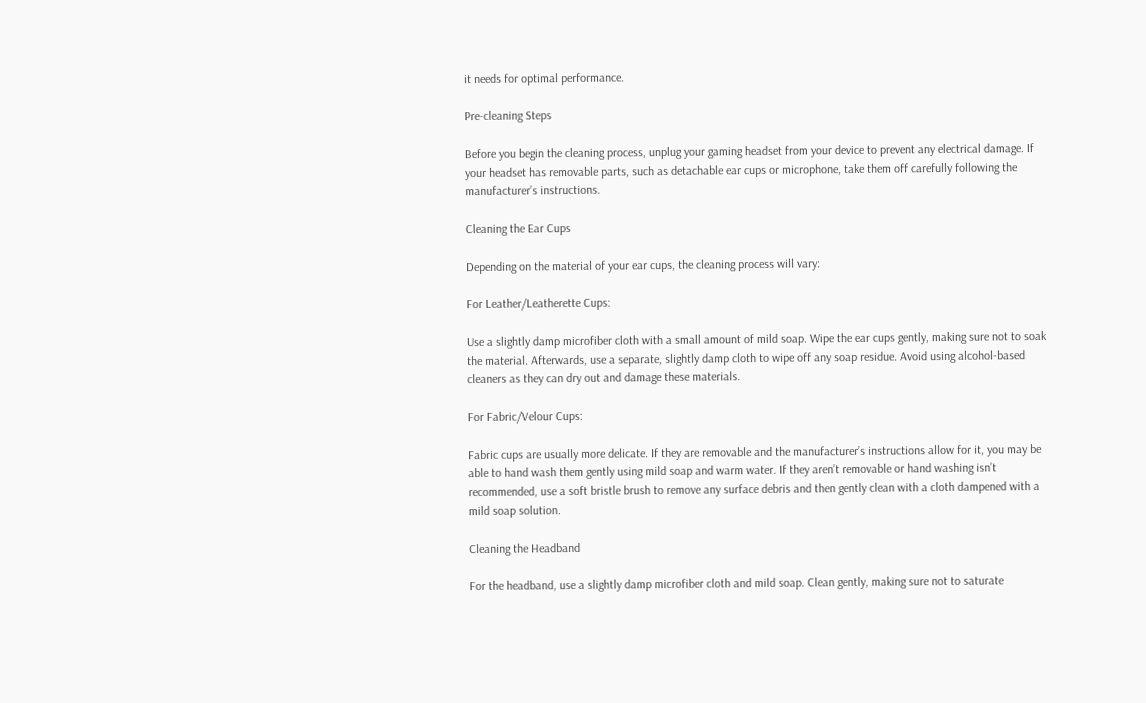it needs for optimal performance.

Pre-cleaning Steps

Before you begin the cleaning process, unplug your gaming headset from your device to prevent any electrical damage. If your headset has removable parts, such as detachable ear cups or microphone, take them off carefully following the manufacturer’s instructions.

Cleaning the Ear Cups

Depending on the material of your ear cups, the cleaning process will vary:

For Leather/Leatherette Cups:

Use a slightly damp microfiber cloth with a small amount of mild soap. Wipe the ear cups gently, making sure not to soak the material. Afterwards, use a separate, slightly damp cloth to wipe off any soap residue. Avoid using alcohol-based cleaners as they can dry out and damage these materials.

For Fabric/Velour Cups:

Fabric cups are usually more delicate. If they are removable and the manufacturer’s instructions allow for it, you may be able to hand wash them gently using mild soap and warm water. If they aren’t removable or hand washing isn’t recommended, use a soft bristle brush to remove any surface debris and then gently clean with a cloth dampened with a mild soap solution.

Cleaning the Headband

For the headband, use a slightly damp microfiber cloth and mild soap. Clean gently, making sure not to saturate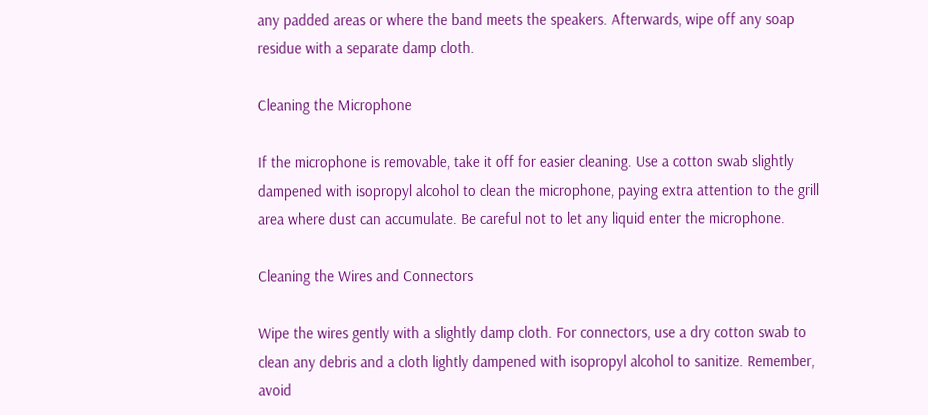any padded areas or where the band meets the speakers. Afterwards, wipe off any soap residue with a separate damp cloth.

Cleaning the Microphone

If the microphone is removable, take it off for easier cleaning. Use a cotton swab slightly dampened with isopropyl alcohol to clean the microphone, paying extra attention to the grill area where dust can accumulate. Be careful not to let any liquid enter the microphone.

Cleaning the Wires and Connectors

Wipe the wires gently with a slightly damp cloth. For connectors, use a dry cotton swab to clean any debris and a cloth lightly dampened with isopropyl alcohol to sanitize. Remember, avoid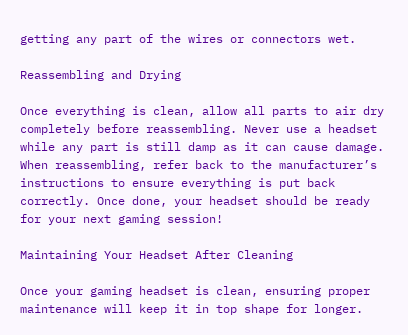getting any part of the wires or connectors wet.

Reassembling and Drying

Once everything is clean, allow all parts to air dry completely before reassembling. Never use a headset while any part is still damp as it can cause damage. When reassembling, refer back to the manufacturer’s instructions to ensure everything is put back correctly. Once done, your headset should be ready for your next gaming session!

Maintaining Your Headset After Cleaning

Once your gaming headset is clean, ensuring proper maintenance will keep it in top shape for longer.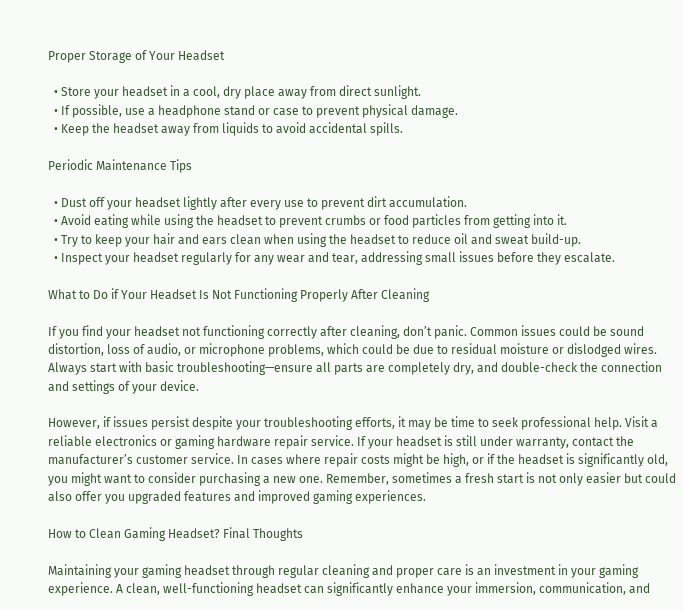Proper Storage of Your Headset

  • Store your headset in a cool, dry place away from direct sunlight.
  • If possible, use a headphone stand or case to prevent physical damage.
  • Keep the headset away from liquids to avoid accidental spills.

Periodic Maintenance Tips

  • Dust off your headset lightly after every use to prevent dirt accumulation.
  • Avoid eating while using the headset to prevent crumbs or food particles from getting into it.
  • Try to keep your hair and ears clean when using the headset to reduce oil and sweat build-up.
  • Inspect your headset regularly for any wear and tear, addressing small issues before they escalate.

What to Do if Your Headset Is Not Functioning Properly After Cleaning

If you find your headset not functioning correctly after cleaning, don’t panic. Common issues could be sound distortion, loss of audio, or microphone problems, which could be due to residual moisture or dislodged wires. Always start with basic troubleshooting—ensure all parts are completely dry, and double-check the connection and settings of your device.

However, if issues persist despite your troubleshooting efforts, it may be time to seek professional help. Visit a reliable electronics or gaming hardware repair service. If your headset is still under warranty, contact the manufacturer’s customer service. In cases where repair costs might be high, or if the headset is significantly old, you might want to consider purchasing a new one. Remember, sometimes a fresh start is not only easier but could also offer you upgraded features and improved gaming experiences.

How to Clean Gaming Headset? Final Thoughts

Maintaining your gaming headset through regular cleaning and proper care is an investment in your gaming experience. A clean, well-functioning headset can significantly enhance your immersion, communication, and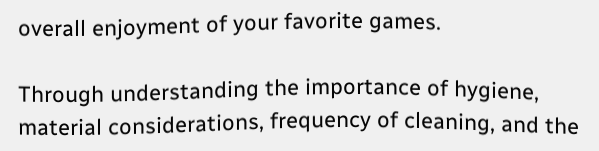overall enjoyment of your favorite games.

Through understanding the importance of hygiene, material considerations, frequency of cleaning, and the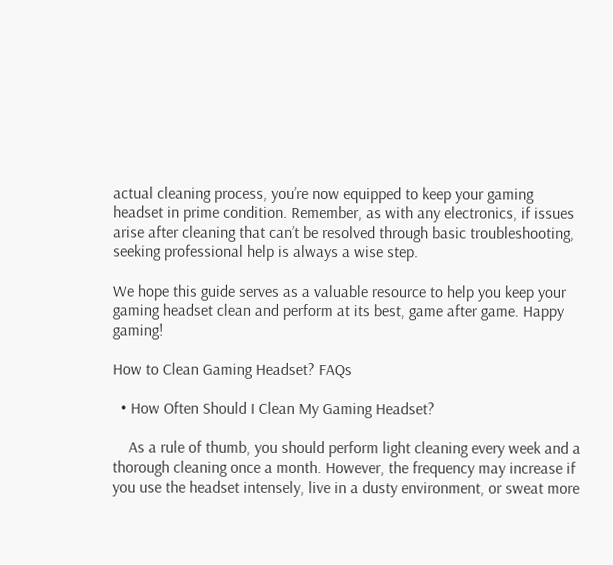actual cleaning process, you’re now equipped to keep your gaming headset in prime condition. Remember, as with any electronics, if issues arise after cleaning that can’t be resolved through basic troubleshooting, seeking professional help is always a wise step.

We hope this guide serves as a valuable resource to help you keep your gaming headset clean and perform at its best, game after game. Happy gaming!

How to Clean Gaming Headset? FAQs

  • How Often Should I Clean My Gaming Headset?

    As a rule of thumb, you should perform light cleaning every week and a thorough cleaning once a month. However, the frequency may increase if you use the headset intensely, live in a dusty environment, or sweat more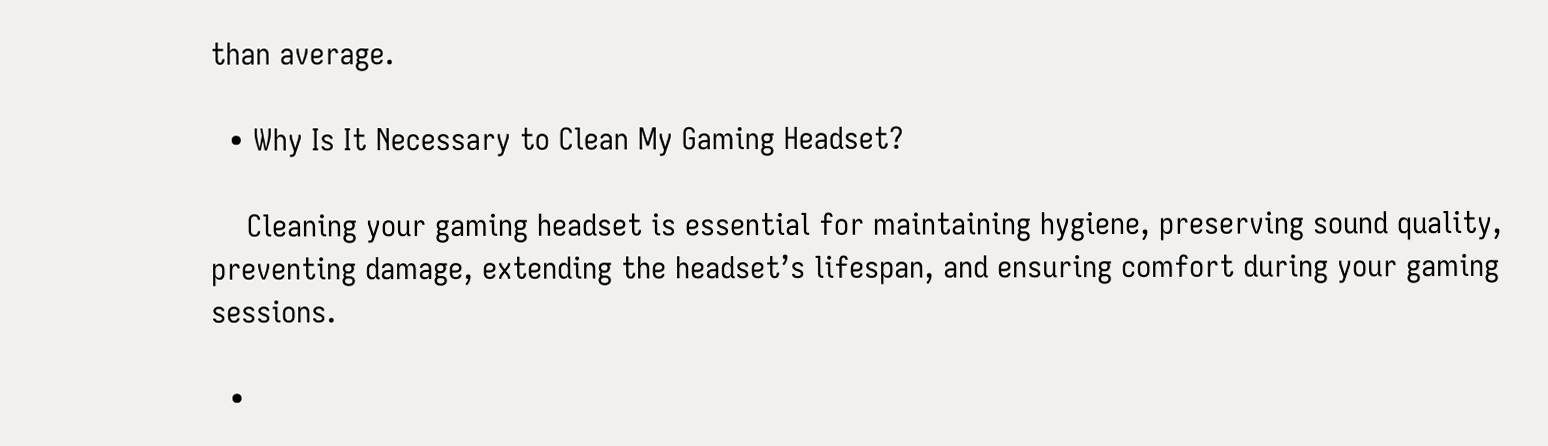than average.

  • Why Is It Necessary to Clean My Gaming Headset?

    Cleaning your gaming headset is essential for maintaining hygiene, preserving sound quality, preventing damage, extending the headset’s lifespan, and ensuring comfort during your gaming sessions.

  •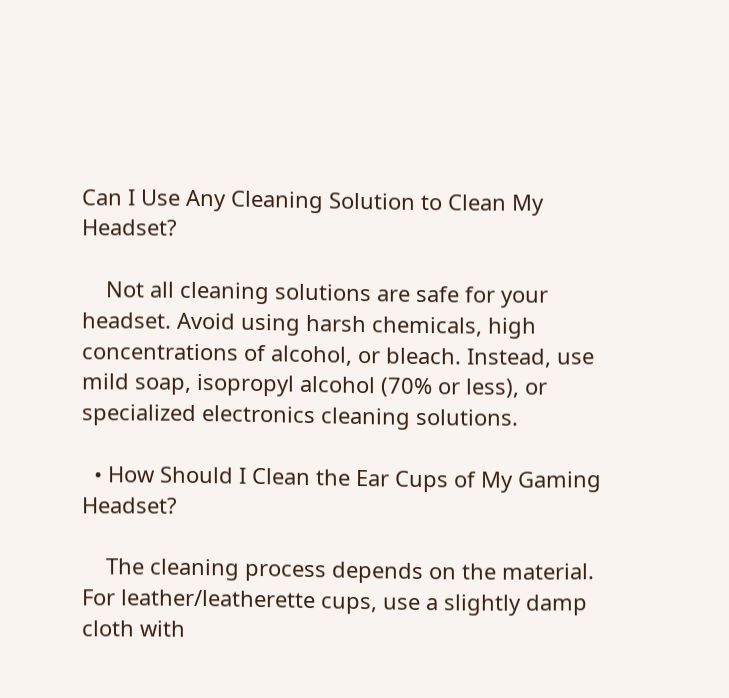Can I Use Any Cleaning Solution to Clean My Headset?

    Not all cleaning solutions are safe for your headset. Avoid using harsh chemicals, high concentrations of alcohol, or bleach. Instead, use mild soap, isopropyl alcohol (70% or less), or specialized electronics cleaning solutions.

  • How Should I Clean the Ear Cups of My Gaming Headset?

    The cleaning process depends on the material. For leather/leatherette cups, use a slightly damp cloth with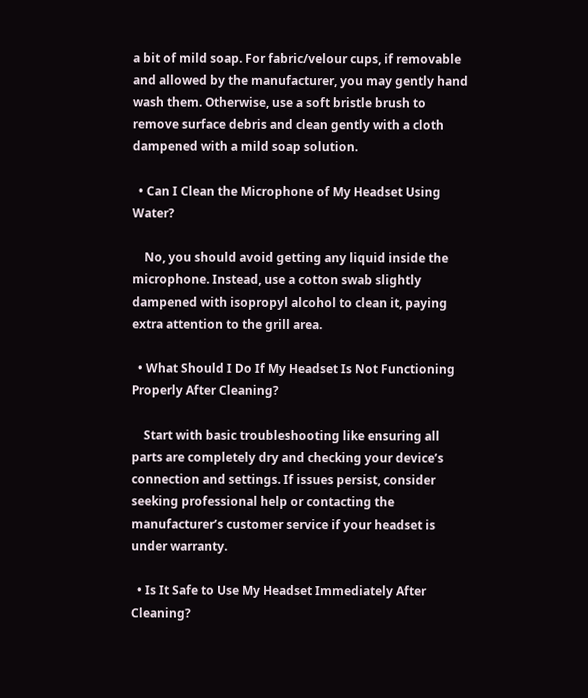a bit of mild soap. For fabric/velour cups, if removable and allowed by the manufacturer, you may gently hand wash them. Otherwise, use a soft bristle brush to remove surface debris and clean gently with a cloth dampened with a mild soap solution.

  • Can I Clean the Microphone of My Headset Using Water?

    No, you should avoid getting any liquid inside the microphone. Instead, use a cotton swab slightly dampened with isopropyl alcohol to clean it, paying extra attention to the grill area.

  • What Should I Do If My Headset Is Not Functioning Properly After Cleaning?

    Start with basic troubleshooting like ensuring all parts are completely dry and checking your device’s connection and settings. If issues persist, consider seeking professional help or contacting the manufacturer’s customer service if your headset is under warranty.

  • Is It Safe to Use My Headset Immediately After Cleaning?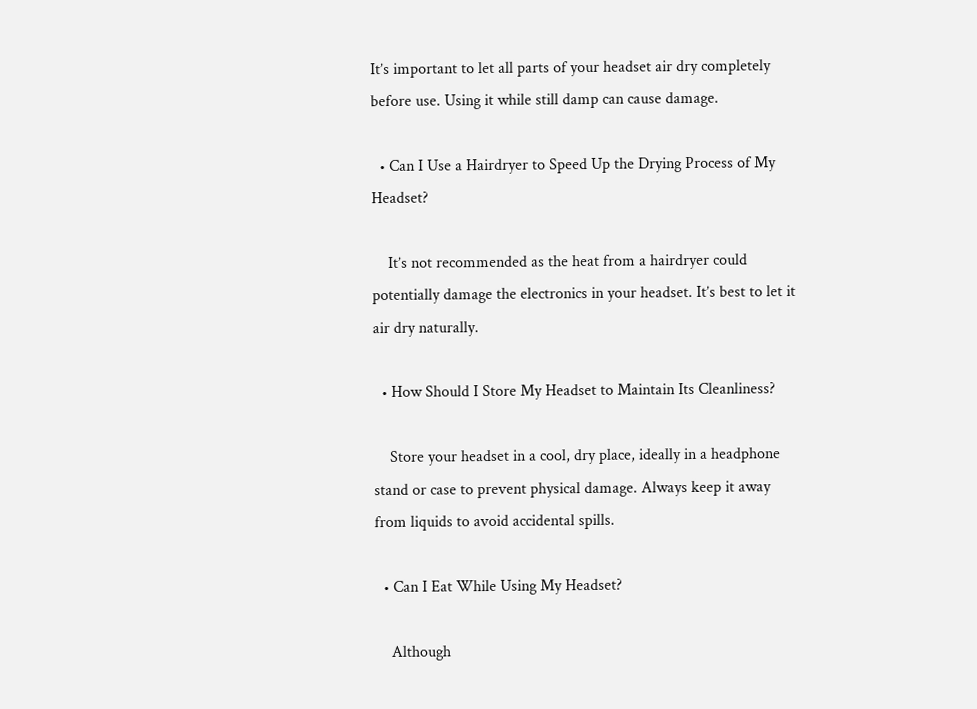It’s important to let all parts of your headset air dry completely before use. Using it while still damp can cause damage.

  • Can I Use a Hairdryer to Speed Up the Drying Process of My Headset?

    It’s not recommended as the heat from a hairdryer could potentially damage the electronics in your headset. It’s best to let it air dry naturally.

  • How Should I Store My Headset to Maintain Its Cleanliness?

    Store your headset in a cool, dry place, ideally in a headphone stand or case to prevent physical damage. Always keep it away from liquids to avoid accidental spills.

  • Can I Eat While Using My Headset?

    Although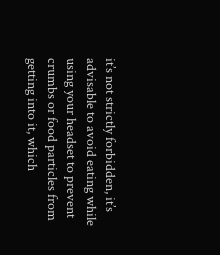it’s not strictly forbidden, it’s advisable to avoid eating while using your headset to prevent crumbs or food particles from getting into it, which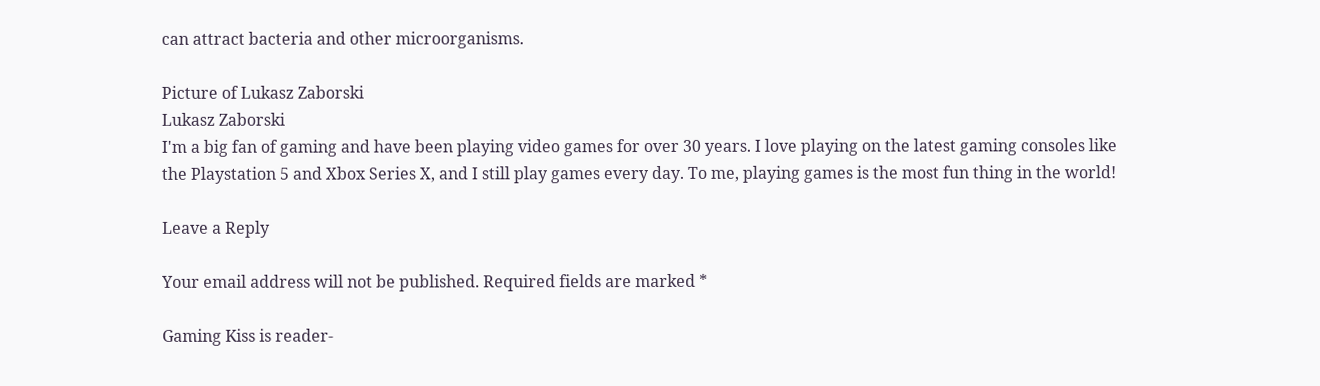can attract bacteria and other microorganisms.

Picture of Lukasz Zaborski
Lukasz Zaborski
I'm a big fan of gaming and have been playing video games for over 30 years. I love playing on the latest gaming consoles like the Playstation 5 and Xbox Series X, and I still play games every day. To me, playing games is the most fun thing in the world!

Leave a Reply

Your email address will not be published. Required fields are marked *

Gaming Kiss is reader-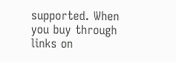supported. When you buy through links on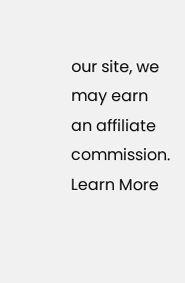our site, we may earn an affiliate commission. Learn More